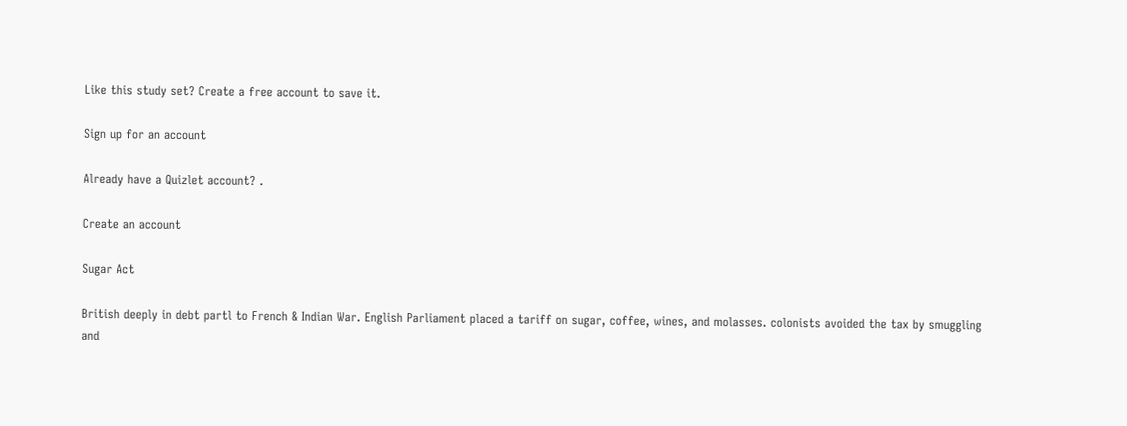Like this study set? Create a free account to save it.

Sign up for an account

Already have a Quizlet account? .

Create an account

Sugar Act

British deeply in debt partl to French & Indian War. English Parliament placed a tariff on sugar, coffee, wines, and molasses. colonists avoided the tax by smuggling and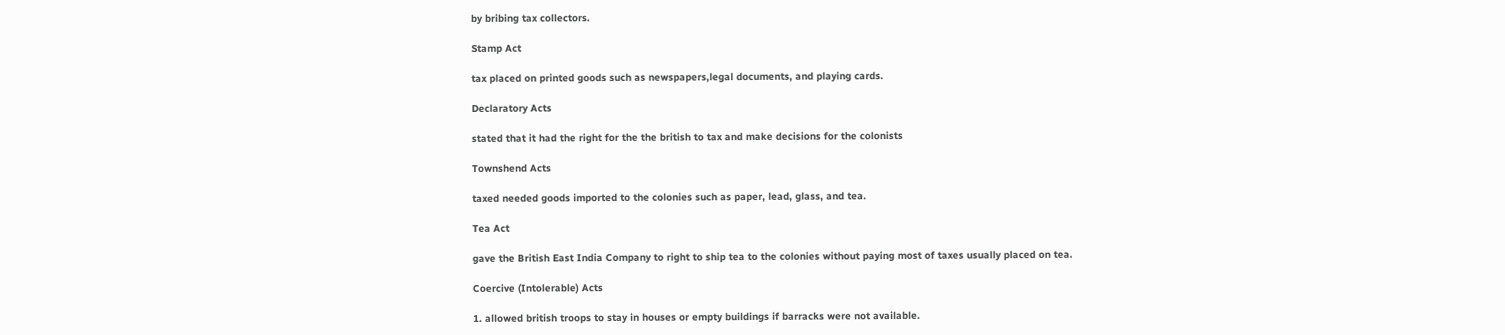by bribing tax collectors.

Stamp Act

tax placed on printed goods such as newspapers,legal documents, and playing cards.

Declaratory Acts

stated that it had the right for the the british to tax and make decisions for the colonists

Townshend Acts

taxed needed goods imported to the colonies such as paper, lead, glass, and tea.

Tea Act

gave the British East India Company to right to ship tea to the colonies without paying most of taxes usually placed on tea.

Coercive (Intolerable) Acts

1. allowed british troops to stay in houses or empty buildings if barracks were not available.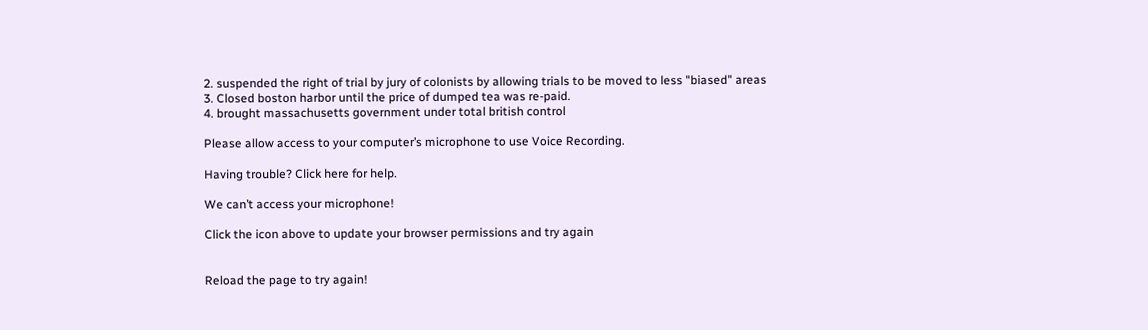2. suspended the right of trial by jury of colonists by allowing trials to be moved to less "biased" areas
3. Closed boston harbor until the price of dumped tea was re-paid.
4. brought massachusetts government under total british control

Please allow access to your computer’s microphone to use Voice Recording.

Having trouble? Click here for help.

We can’t access your microphone!

Click the icon above to update your browser permissions and try again


Reload the page to try again!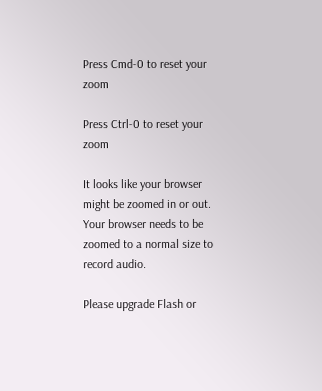Press Cmd-0 to reset your zoom

Press Ctrl-0 to reset your zoom

It looks like your browser might be zoomed in or out. Your browser needs to be zoomed to a normal size to record audio.

Please upgrade Flash or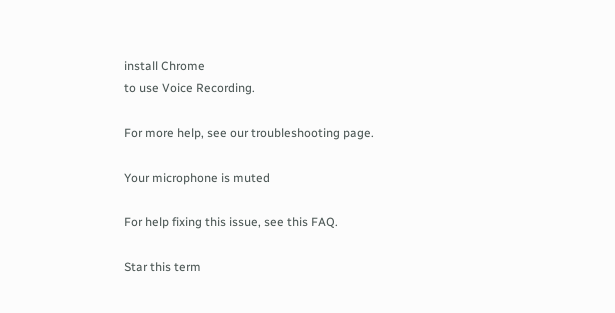install Chrome
to use Voice Recording.

For more help, see our troubleshooting page.

Your microphone is muted

For help fixing this issue, see this FAQ.

Star this term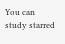You can study starred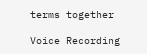terms together

Voice Recording